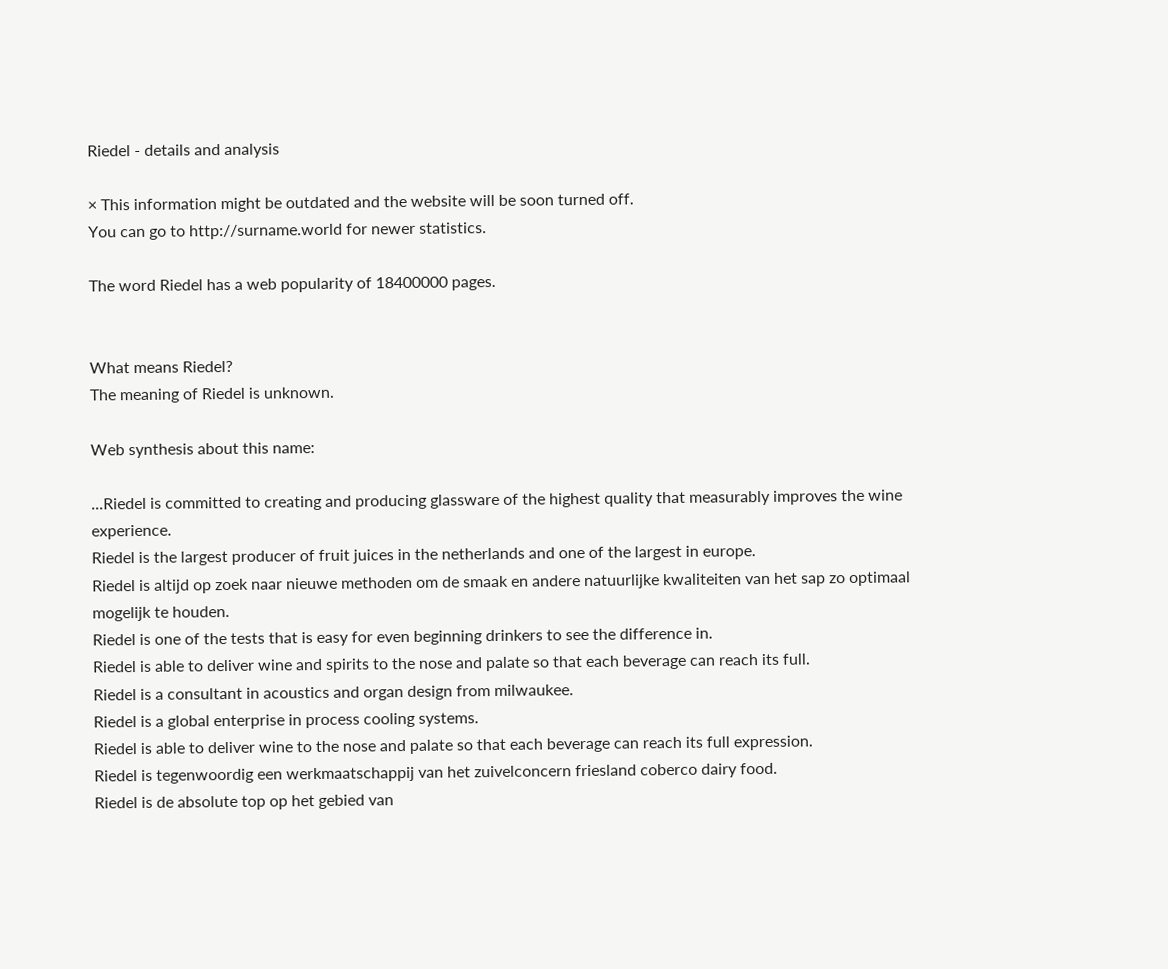Riedel - details and analysis

× This information might be outdated and the website will be soon turned off.
You can go to http://surname.world for newer statistics.

The word Riedel has a web popularity of 18400000 pages.


What means Riedel?
The meaning of Riedel is unknown.

Web synthesis about this name:

...Riedel is committed to creating and producing glassware of the highest quality that measurably improves the wine experience.
Riedel is the largest producer of fruit juices in the netherlands and one of the largest in europe.
Riedel is altijd op zoek naar nieuwe methoden om de smaak en andere natuurlijke kwaliteiten van het sap zo optimaal mogelijk te houden.
Riedel is one of the tests that is easy for even beginning drinkers to see the difference in.
Riedel is able to deliver wine and spirits to the nose and palate so that each beverage can reach its full.
Riedel is a consultant in acoustics and organ design from milwaukee.
Riedel is a global enterprise in process cooling systems.
Riedel is able to deliver wine to the nose and palate so that each beverage can reach its full expression.
Riedel is tegenwoordig een werkmaatschappij van het zuivelconcern friesland coberco dairy food.
Riedel is de absolute top op het gebied van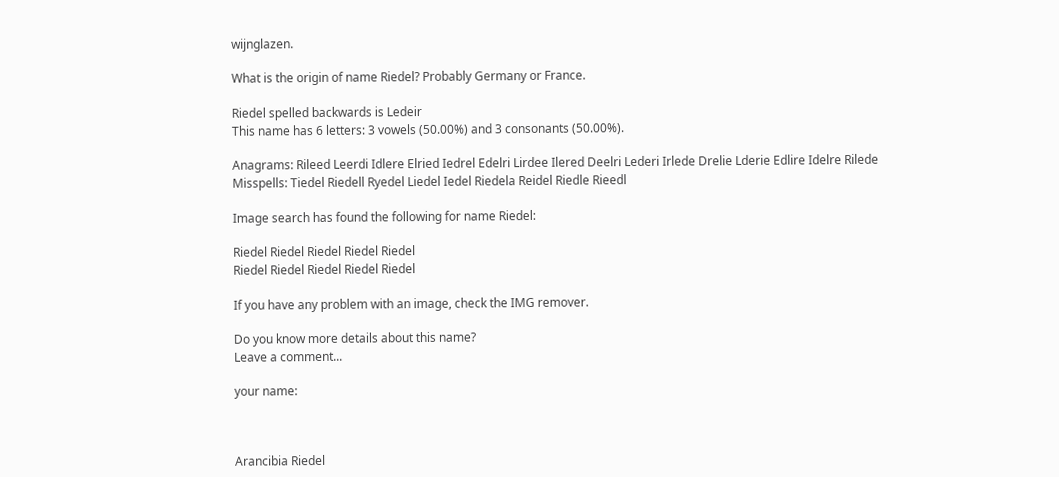wijnglazen.

What is the origin of name Riedel? Probably Germany or France.

Riedel spelled backwards is Ledeir
This name has 6 letters: 3 vowels (50.00%) and 3 consonants (50.00%).

Anagrams: Rileed Leerdi Idlere Elried Iedrel Edelri Lirdee Ilered Deelri Lederi Irlede Drelie Lderie Edlire Idelre Rilede
Misspells: Tiedel Riedell Ryedel Liedel Iedel Riedela Reidel Riedle Rieedl

Image search has found the following for name Riedel:

Riedel Riedel Riedel Riedel Riedel
Riedel Riedel Riedel Riedel Riedel

If you have any problem with an image, check the IMG remover.

Do you know more details about this name?
Leave a comment...

your name:



Arancibia Riedel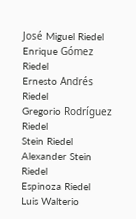José Miguel Riedel
Enrique Gómez Riedel
Ernesto Andrés Riedel
Gregorio Rodríguez Riedel
Stein Riedel
Alexander Stein Riedel
Espinoza Riedel
Luis Walterio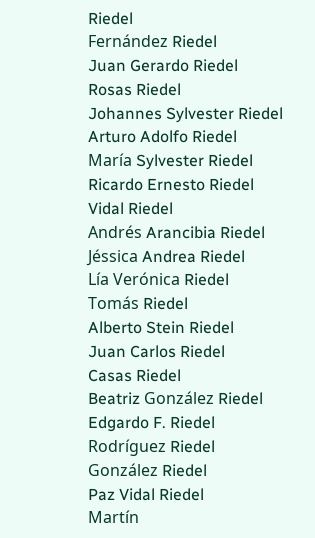Riedel
Fernández Riedel
Juan Gerardo Riedel
Rosas Riedel
Johannes Sylvester Riedel
Arturo Adolfo Riedel
María Sylvester Riedel
Ricardo Ernesto Riedel
Vidal Riedel
Andrés Arancibia Riedel
Jéssica Andrea Riedel
Lía Verónica Riedel
Tomás Riedel
Alberto Stein Riedel
Juan Carlos Riedel
Casas Riedel
Beatriz González Riedel
Edgardo F. Riedel
Rodríguez Riedel
González Riedel
Paz Vidal Riedel
Martín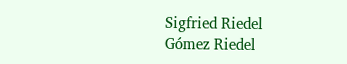Sigfried Riedel
Gómez Riedel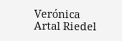Verónica Artal Riedel